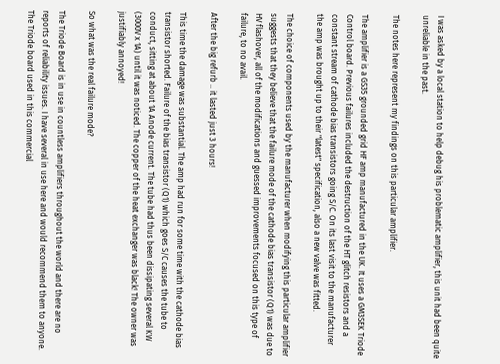I was asked by a local station to help debug his problematic amplifier, this unit had been quite unreliable in the past.

The notes here represent my findings on this particular amplifier.

The amplifier is a GS35 grounded grid HF amp manufactured in the UK. It uses a GM3SEK Triode Control board. Previous failures included the destruction of the HT glitch resistors and a constant stream of cathode bias transistors going S/C. On its last visit to the manufacturer the amp was brought up to their "latest" specification, also a new valve was fitted.

The choice of components used by the manufacturer when modifying this particular amplifier suggests that they believe that the failure mode of the cathode bias transistor (Q1) was due to HV flashover, all of the modifications and guessed improvements focused on this type of failure, to no avail.

After the big refurb .. it lasted just 3 hours!

This time the damage was substantial. The amp had run for some time with the cathode bias transistor shorted. Failure of the bias transistor (Q1) which goes S/C causes the tube to conduct, sitting at about 1A Anode current. The tube had thus been dissipating several KW (3000V x 1A) until it was noticed. The copper of the heat exchanger was black! The owner was justifiably annoyed!

So what was the real failure mode?

The Triode Board is in use in countless amplifiers throughout the world and there are no reports of reliability issues. I have several in use here and would recommend them to anyone. The Triode board used in this commercial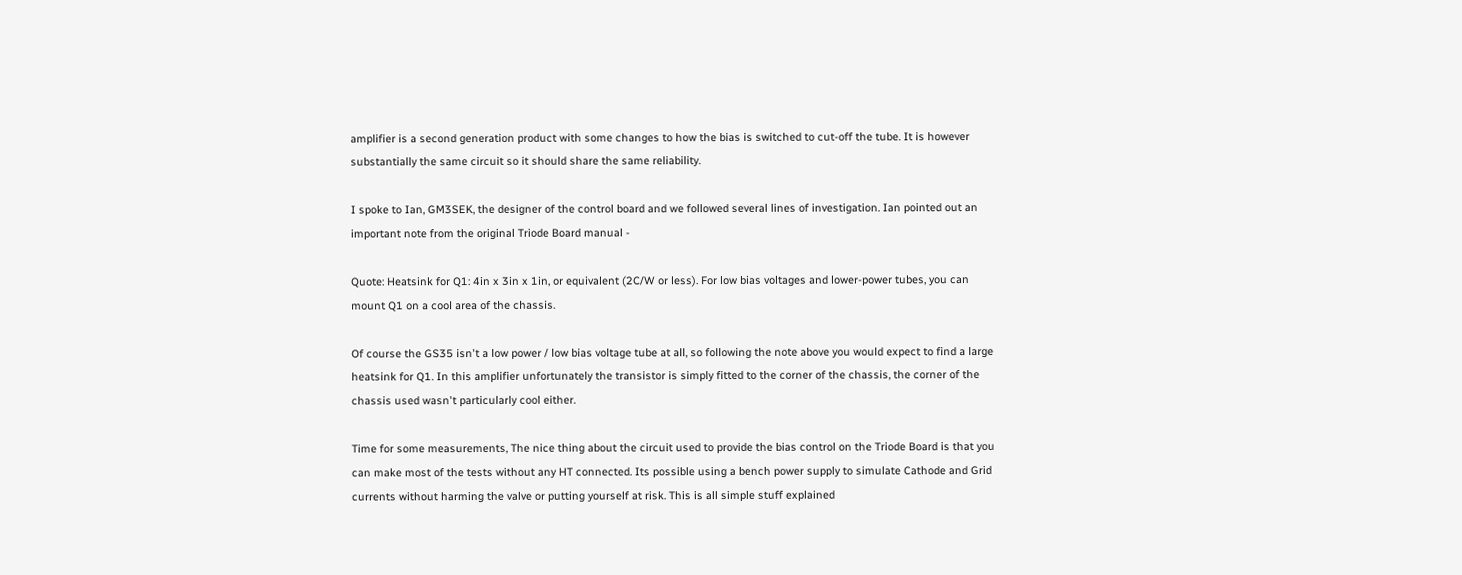amplifier is a second generation product with some changes to how the bias is switched to cut-off the tube. It is however substantially the same circuit so it should share the same reliability.

I spoke to Ian, GM3SEK, the designer of the control board and we followed several lines of investigation. Ian pointed out an important note from the original Triode Board manual -

Quote: Heatsink for Q1: 4in x 3in x 1in, or equivalent (2C/W or less). For low bias voltages and lower-power tubes, you can mount Q1 on a cool area of the chassis.

Of course the GS35 isn't a low power / low bias voltage tube at all, so following the note above you would expect to find a large heatsink for Q1. In this amplifier unfortunately the transistor is simply fitted to the corner of the chassis, the corner of the chassis used wasn't particularly cool either.

Time for some measurements, The nice thing about the circuit used to provide the bias control on the Triode Board is that you can make most of the tests without any HT connected. Its possible using a bench power supply to simulate Cathode and Grid currents without harming the valve or putting yourself at risk. This is all simple stuff explained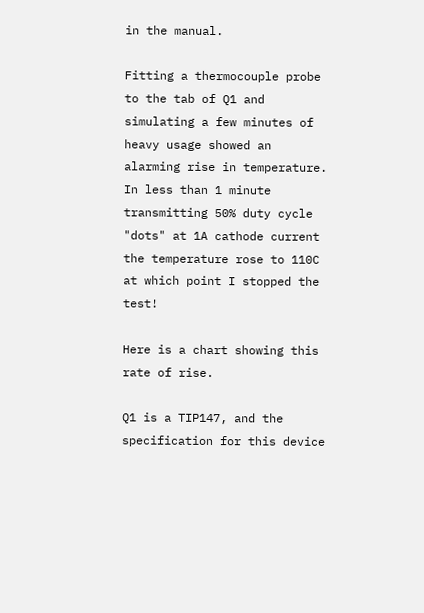in the manual.

Fitting a thermocouple probe to the tab of Q1 and simulating a few minutes of heavy usage showed an alarming rise in temperature. In less than 1 minute transmitting 50% duty cycle "dots" at 1A cathode current the temperature rose to 110C at which point I stopped the test!

Here is a chart showing this rate of rise.

Q1 is a TIP147, and the specification for this device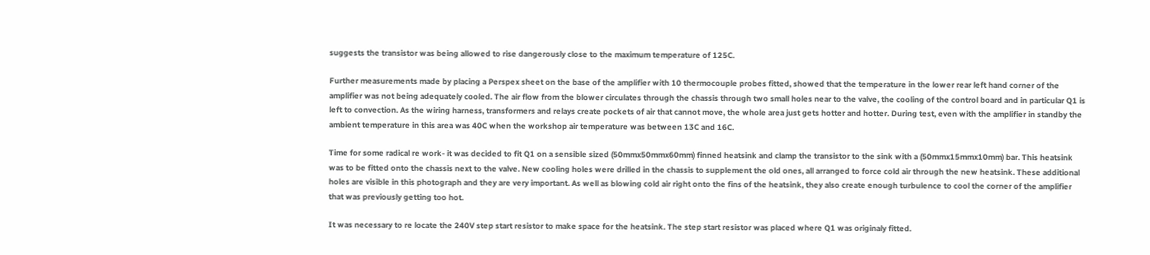suggests the transistor was being allowed to rise dangerously close to the maximum temperature of 125C.

Further measurements made by placing a Perspex sheet on the base of the amplifier with 10 thermocouple probes fitted, showed that the temperature in the lower rear left hand corner of the amplifier was not being adequately cooled. The air flow from the blower circulates through the chassis through two small holes near to the valve, the cooling of the control board and in particular Q1 is left to convection. As the wiring harness, transformers and relays create pockets of air that cannot move, the whole area just gets hotter and hotter. During test, even with the amplifier in standby the ambient temperature in this area was 40C when the workshop air temperature was between 13C and 16C.

Time for some radical re work- it was decided to fit Q1 on a sensible sized (50mmx50mmx60mm) finned heatsink and clamp the transistor to the sink with a (50mmx15mmx10mm) bar. This heatsink was to be fitted onto the chassis next to the valve. New cooling holes were drilled in the chassis to supplement the old ones, all arranged to force cold air through the new heatsink. These additional holes are visible in this photograph and they are very important. As well as blowing cold air right onto the fins of the heatsink, they also create enough turbulence to cool the corner of the amplifier that was previously getting too hot.

It was necessary to re locate the 240V step start resistor to make space for the heatsink. The step start resistor was placed where Q1 was originaly fitted.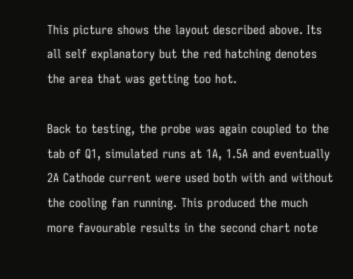This picture shows the layout described above. Its all self explanatory but the red hatching denotes the area that was getting too hot.

Back to testing, the probe was again coupled to the tab of Q1, simulated runs at 1A, 1.5A and eventually 2A Cathode current were used both with and without the cooling fan running. This produced the much more favourable results in the second chart note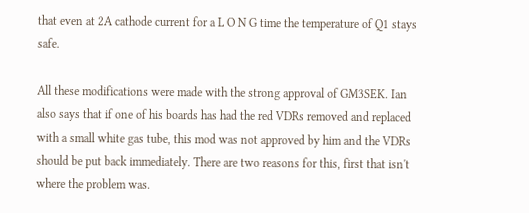that even at 2A cathode current for a L O N G time the temperature of Q1 stays safe.

All these modifications were made with the strong approval of GM3SEK. Ian also says that if one of his boards has had the red VDRs removed and replaced with a small white gas tube, this mod was not approved by him and the VDRs should be put back immediately. There are two reasons for this, first that isn't where the problem was.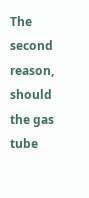The second reason, should the gas tube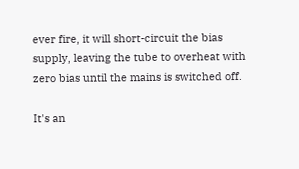ever fire, it will short-circuit the bias supply, leaving the tube to overheat with zero bias until the mains is switched off.

It's an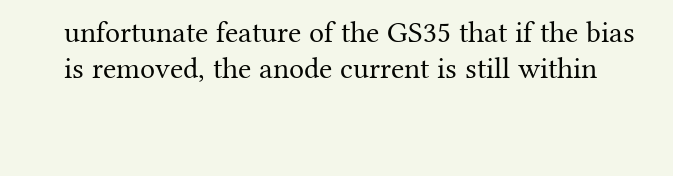unfortunate feature of the GS35 that if the bias is removed, the anode current is still within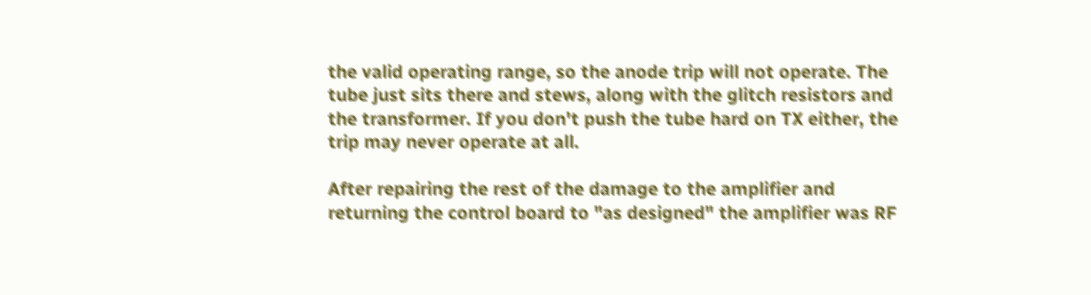the valid operating range, so the anode trip will not operate. The tube just sits there and stews, along with the glitch resistors and the transformer. If you don't push the tube hard on TX either, the trip may never operate at all.

After repairing the rest of the damage to the amplifier and returning the control board to "as designed" the amplifier was RF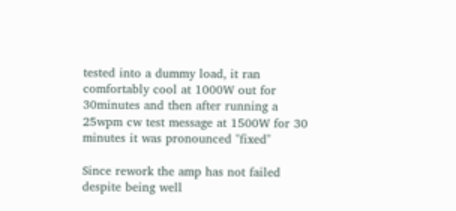tested into a dummy load, it ran comfortably cool at 1000W out for 30minutes and then after running a 25wpm cw test message at 1500W for 30 minutes it was pronounced "fixed"

Since rework the amp has not failed despite being well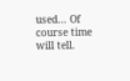used... Of course time will tell.